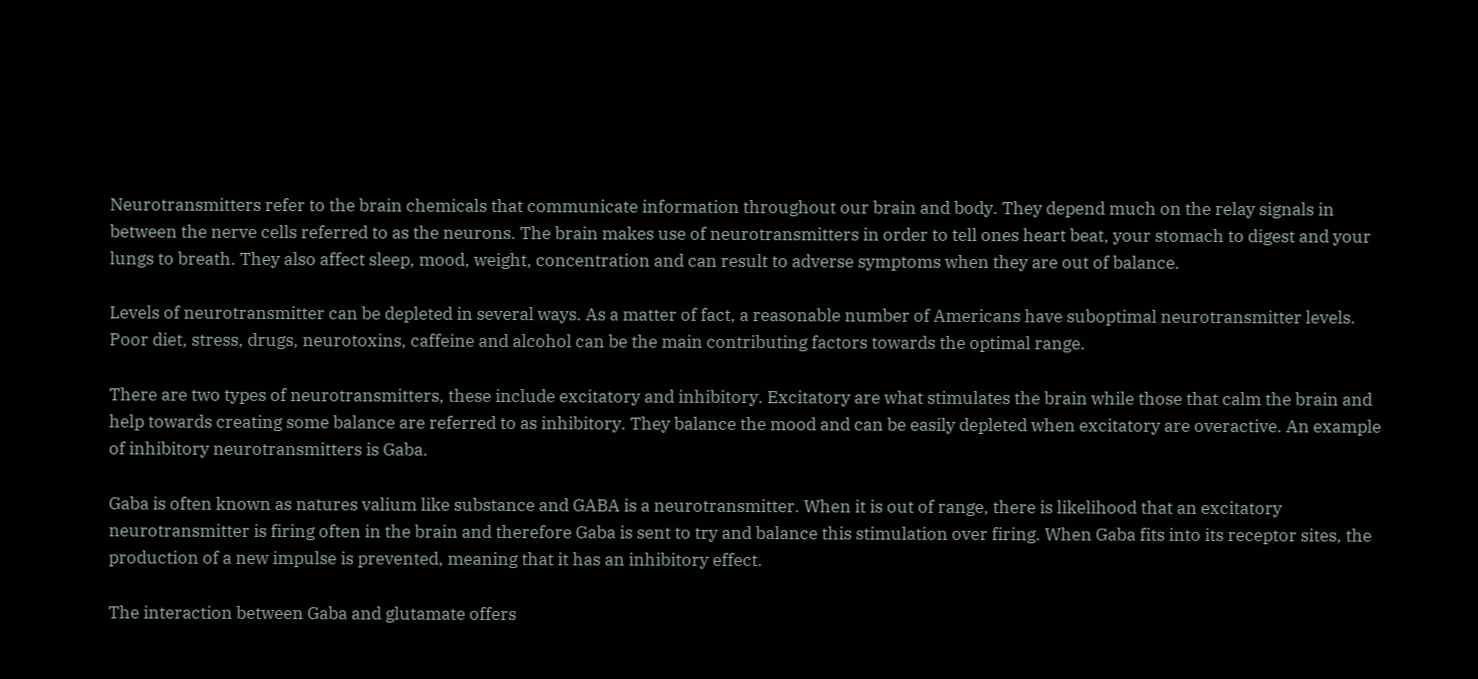Neurotransmitters refer to the brain chemicals that communicate information throughout our brain and body. They depend much on the relay signals in between the nerve cells referred to as the neurons. The brain makes use of neurotransmitters in order to tell ones heart beat, your stomach to digest and your lungs to breath. They also affect sleep, mood, weight, concentration and can result to adverse symptoms when they are out of balance.

Levels of neurotransmitter can be depleted in several ways. As a matter of fact, a reasonable number of Americans have suboptimal neurotransmitter levels. Poor diet, stress, drugs, neurotoxins, caffeine and alcohol can be the main contributing factors towards the optimal range.

There are two types of neurotransmitters, these include excitatory and inhibitory. Excitatory are what stimulates the brain while those that calm the brain and help towards creating some balance are referred to as inhibitory. They balance the mood and can be easily depleted when excitatory are overactive. An example of inhibitory neurotransmitters is Gaba.

Gaba is often known as natures valium like substance and GABA is a neurotransmitter. When it is out of range, there is likelihood that an excitatory neurotransmitter is firing often in the brain and therefore Gaba is sent to try and balance this stimulation over firing. When Gaba fits into its receptor sites, the production of a new impulse is prevented, meaning that it has an inhibitory effect.

The interaction between Gaba and glutamate offers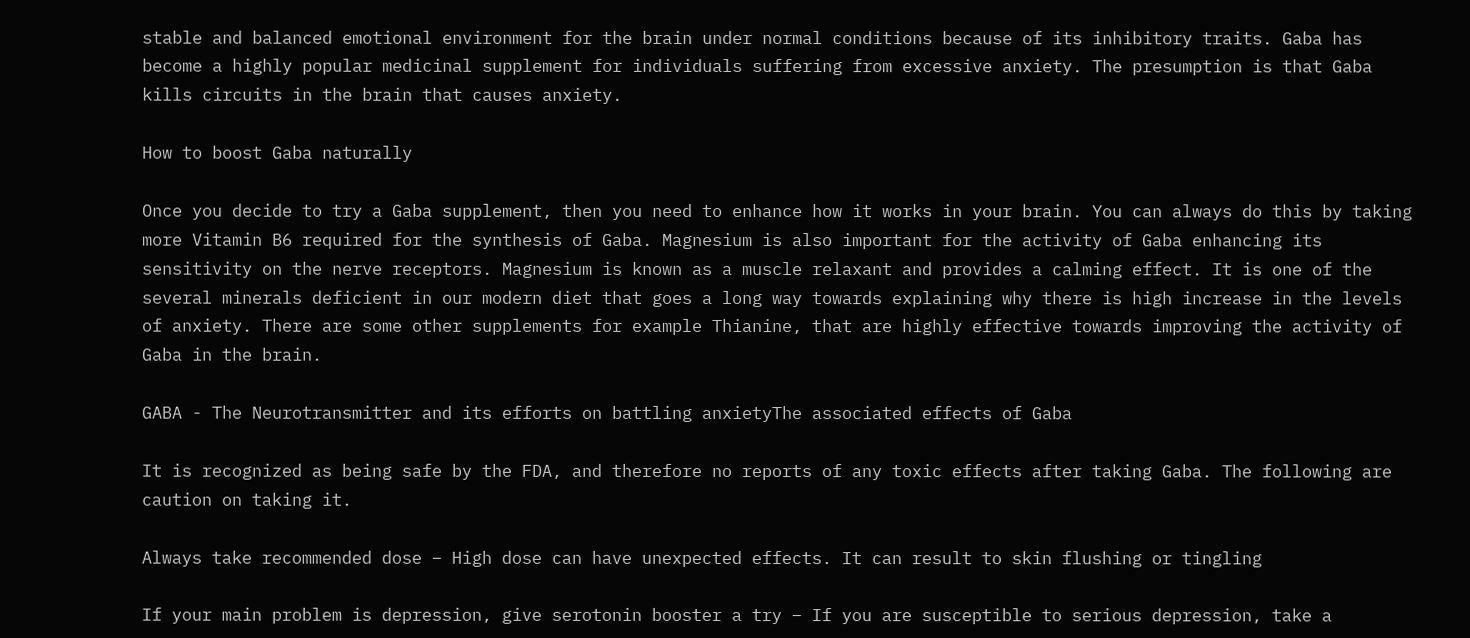stable and balanced emotional environment for the brain under normal conditions because of its inhibitory traits. Gaba has become a highly popular medicinal supplement for individuals suffering from excessive anxiety. The presumption is that Gaba kills circuits in the brain that causes anxiety.

How to boost Gaba naturally

Once you decide to try a Gaba supplement, then you need to enhance how it works in your brain. You can always do this by taking more Vitamin B6 required for the synthesis of Gaba. Magnesium is also important for the activity of Gaba enhancing its sensitivity on the nerve receptors. Magnesium is known as a muscle relaxant and provides a calming effect. It is one of the several minerals deficient in our modern diet that goes a long way towards explaining why there is high increase in the levels of anxiety. There are some other supplements for example Thianine, that are highly effective towards improving the activity of Gaba in the brain.

GABA - The Neurotransmitter and its efforts on battling anxietyThe associated effects of Gaba

It is recognized as being safe by the FDA, and therefore no reports of any toxic effects after taking Gaba. The following are caution on taking it.

Always take recommended dose – High dose can have unexpected effects. It can result to skin flushing or tingling

If your main problem is depression, give serotonin booster a try – If you are susceptible to serious depression, take a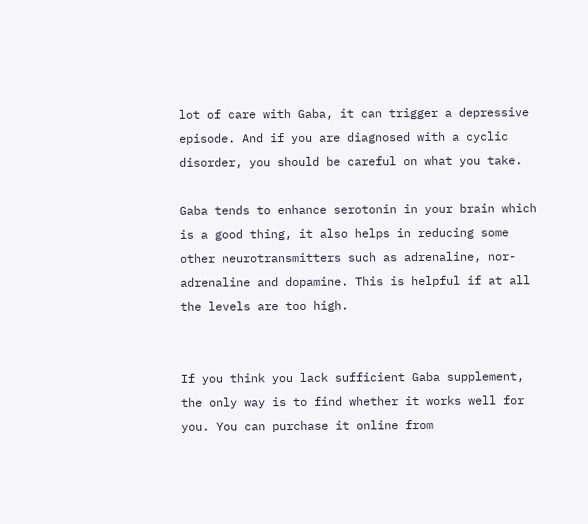lot of care with Gaba, it can trigger a depressive episode. And if you are diagnosed with a cyclic disorder, you should be careful on what you take.

Gaba tends to enhance serotonin in your brain which is a good thing, it also helps in reducing some other neurotransmitters such as adrenaline, nor-adrenaline and dopamine. This is helpful if at all the levels are too high.


If you think you lack sufficient Gaba supplement, the only way is to find whether it works well for you. You can purchase it online from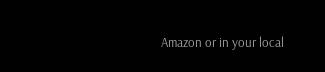Amazon or in your local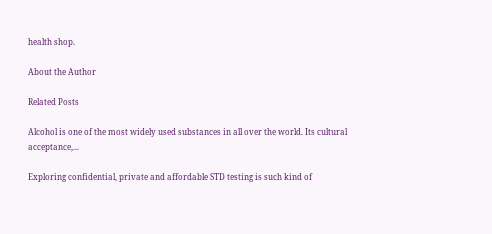health shop.

About the Author

Related Posts

Alcohol is one of the most widely used substances in all over the world. Its cultural acceptance,...

Exploring confidential, private and affordable STD testing is such kind of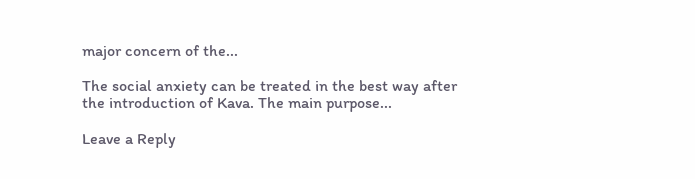major concern of the...

The social anxiety can be treated in the best way after the introduction of Kava. The main purpose...

Leave a Reply